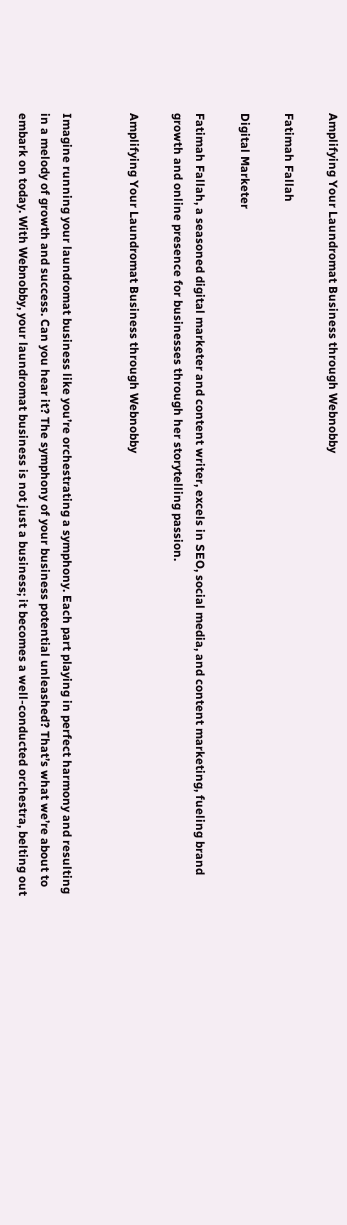Amplifying Your Laundromat Business through Webnobby

Fatimah Fallah

Digital Marketer

Fatimah Fallah, a seasoned digital marketer and content writer, excels in SEO, social media, and content marketing, fueling brand growth and online presence for businesses through her storytelling passion.

Amplifying Your Laundromat Business through Webnobby


Imagine running your laundromat business like you’re orchestrating a symphony. Each part playing in perfect harmony and resulting in a melody of growth and success. Can you hear it? The symphony of your business potential unleashed? That’s what we’re about to embark on today. With Webnobby, your laundromat business is not just a business; it becomes a well-conducted orchestra, belting out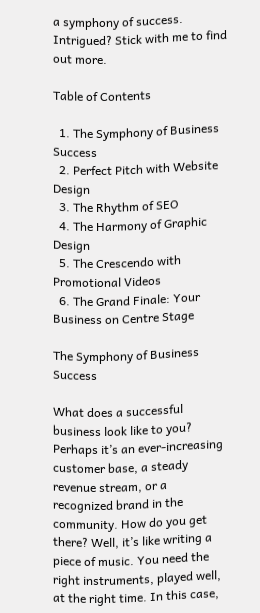a symphony of success. Intrigued? Stick with me to find out more.

Table of Contents

  1. The Symphony of Business Success
  2. Perfect Pitch with Website Design
  3. The Rhythm of SEO
  4. The Harmony of Graphic Design
  5. The Crescendo with Promotional Videos
  6. The Grand Finale: Your Business on Centre Stage

The Symphony of Business Success

What does a successful business look like to you? Perhaps it’s an ever-increasing customer base, a steady revenue stream, or a recognized brand in the community. How do you get there? Well, it’s like writing a piece of music. You need the right instruments, played well, at the right time. In this case,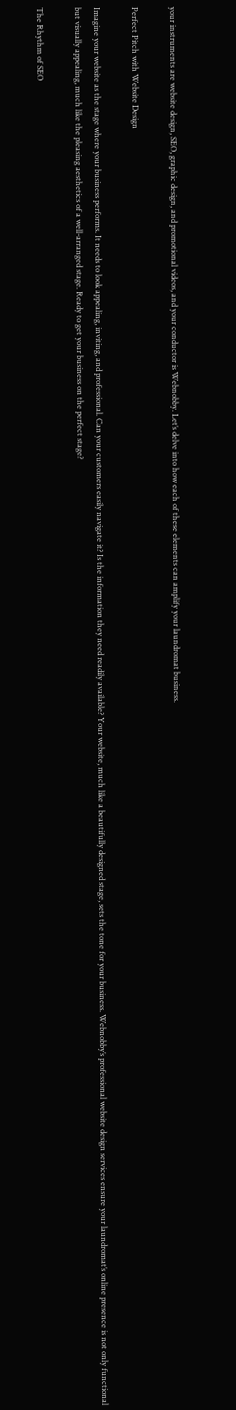your instruments are website design, SEO, graphic design, and promotional videos, and your conductor is Webnobby. Let’s delve into how each of these elements can amplify your laundromat business.

Perfect Pitch with Website Design

Imagine your website as the stage where your business performs. It needs to look appealing, inviting, and professional. Can your customers easily navigate it? Is the information they need readily available? Your website, much like a beautifully designed stage, sets the tone for your business. Webnobby’s professional website design services ensure your laundromat’s online presence is not only functional but visually appealing, much like the pleasing aesthetics of a well-arranged stage. Ready to get your business on the perfect stage?

The Rhythm of SEO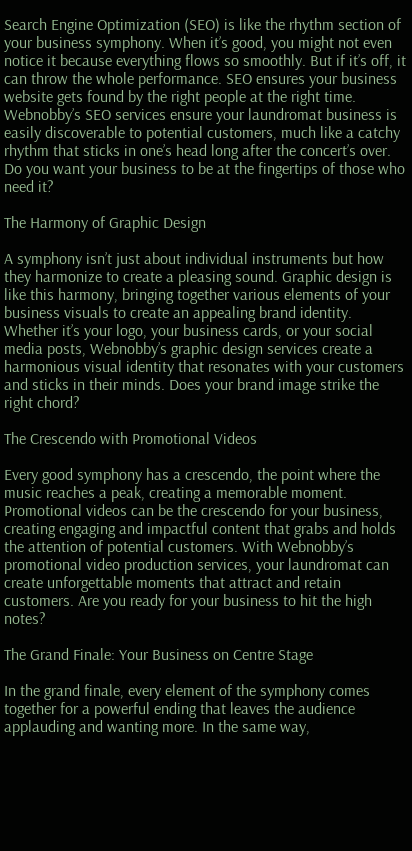Search Engine Optimization (SEO) is like the rhythm section of your business symphony. When it’s good, you might not even notice it because everything flows so smoothly. But if it’s off, it can throw the whole performance. SEO ensures your business website gets found by the right people at the right time. Webnobby’s SEO services ensure your laundromat business is easily discoverable to potential customers, much like a catchy rhythm that sticks in one’s head long after the concert’s over. Do you want your business to be at the fingertips of those who need it?

The Harmony of Graphic Design

A symphony isn’t just about individual instruments but how they harmonize to create a pleasing sound. Graphic design is like this harmony, bringing together various elements of your business visuals to create an appealing brand identity. Whether it’s your logo, your business cards, or your social media posts, Webnobby’s graphic design services create a harmonious visual identity that resonates with your customers and sticks in their minds. Does your brand image strike the right chord?

The Crescendo with Promotional Videos

Every good symphony has a crescendo, the point where the music reaches a peak, creating a memorable moment. Promotional videos can be the crescendo for your business, creating engaging and impactful content that grabs and holds the attention of potential customers. With Webnobby’s promotional video production services, your laundromat can create unforgettable moments that attract and retain customers. Are you ready for your business to hit the high notes?

The Grand Finale: Your Business on Centre Stage

In the grand finale, every element of the symphony comes together for a powerful ending that leaves the audience applauding and wanting more. In the same way,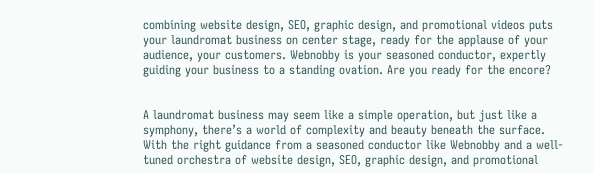combining website design, SEO, graphic design, and promotional videos puts your laundromat business on center stage, ready for the applause of your audience, your customers. Webnobby is your seasoned conductor, expertly guiding your business to a standing ovation. Are you ready for the encore?


A laundromat business may seem like a simple operation, but just like a symphony, there’s a world of complexity and beauty beneath the surface. With the right guidance from a seasoned conductor like Webnobby and a well-tuned orchestra of website design, SEO, graphic design, and promotional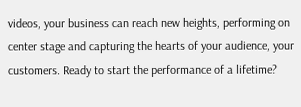videos, your business can reach new heights, performing on center stage and capturing the hearts of your audience, your customers. Ready to start the performance of a lifetime?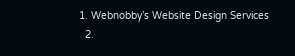1. Webnobby’s Website Design Services
  2.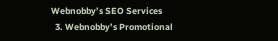Webnobby’s SEO Services
  3. Webnobby’s Promotional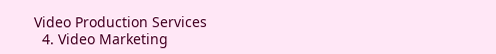Video Production Services
  4. Video Marketing